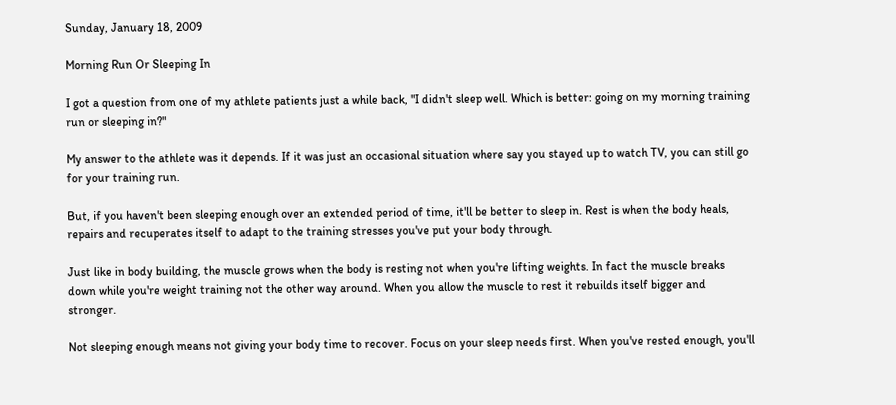Sunday, January 18, 2009

Morning Run Or Sleeping In

I got a question from one of my athlete patients just a while back, "I didn't sleep well. Which is better: going on my morning training run or sleeping in?"

My answer to the athlete was it depends. If it was just an occasional situation where say you stayed up to watch TV, you can still go for your training run.

But, if you haven't been sleeping enough over an extended period of time, it'll be better to sleep in. Rest is when the body heals, repairs and recuperates itself to adapt to the training stresses you've put your body through.

Just like in body building, the muscle grows when the body is resting not when you're lifting weights. In fact the muscle breaks down while you're weight training not the other way around. When you allow the muscle to rest it rebuilds itself bigger and stronger.

Not sleeping enough means not giving your body time to recover. Focus on your sleep needs first. When you've rested enough, you'll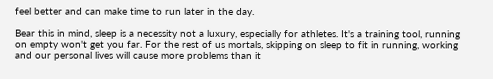feel better and can make time to run later in the day.

Bear this in mind, sleep is a necessity not a luxury, especially for athletes. It's a training tool, running on empty won't get you far. For the rest of us mortals, skipping on sleep to fit in running, working and our personal lives will cause more problems than it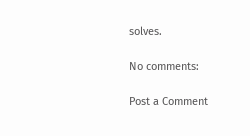solves.

No comments:

Post a Comment